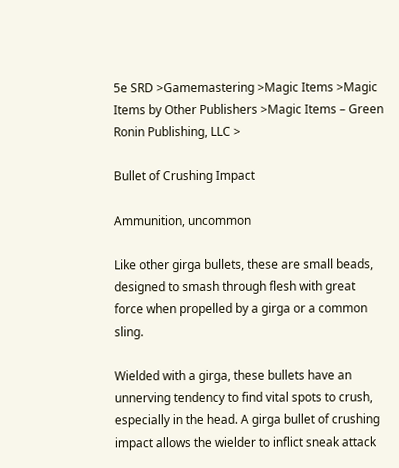5e SRD >Gamemastering >Magic Items >Magic Items by Other Publishers >Magic Items – Green Ronin Publishing, LLC >

Bullet of Crushing Impact

Ammunition, uncommon

Like other girga bullets, these are small beads, designed to smash through flesh with great force when propelled by a girga or a common sling.

Wielded with a girga, these bullets have an unnerving tendency to find vital spots to crush, especially in the head. A girga bullet of crushing impact allows the wielder to inflict sneak attack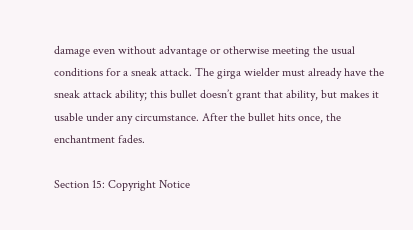damage even without advantage or otherwise meeting the usual conditions for a sneak attack. The girga wielder must already have the sneak attack ability; this bullet doesn’t grant that ability, but makes it usable under any circumstance. After the bullet hits once, the enchantment fades.

Section 15: Copyright Notice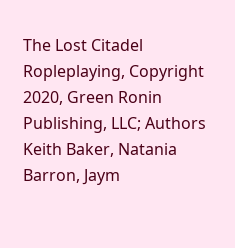The Lost Citadel Ropleplaying, Copyright 2020, Green Ronin Publishing, LLC; Authors Keith Baker, Natania Barron, Jaym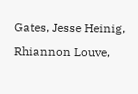Gates, Jesse Heinig, Rhiannon Louve,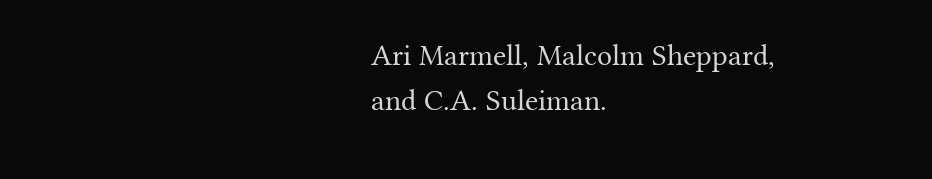Ari Marmell, Malcolm Sheppard, and C.A. Suleiman.